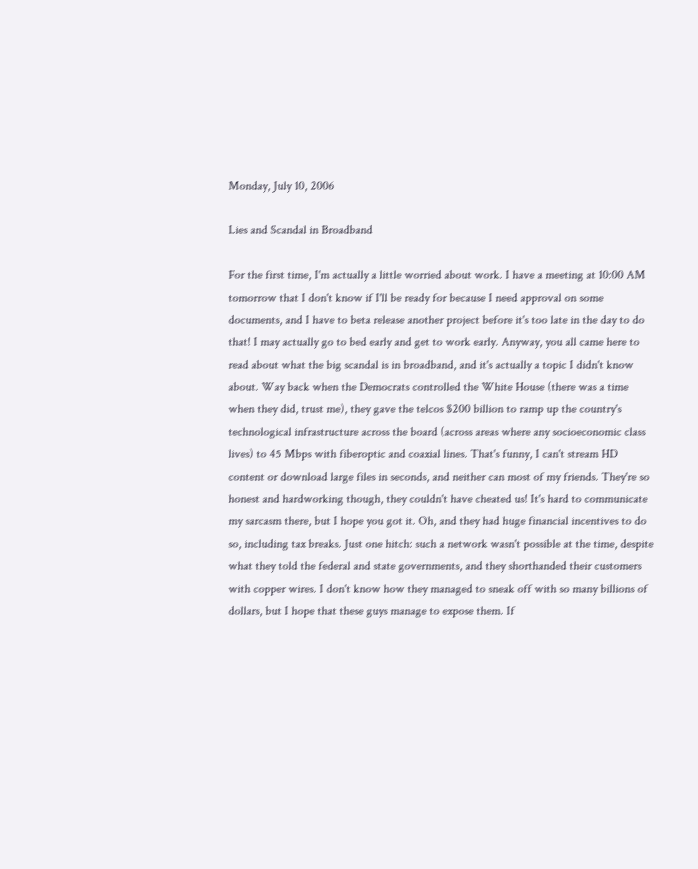Monday, July 10, 2006

Lies and Scandal in Broadband

For the first time, I'm actually a little worried about work. I have a meeting at 10:00 AM tomorrow that I don't know if I'll be ready for because I need approval on some documents, and I have to beta release another project before it's too late in the day to do that! I may actually go to bed early and get to work early. Anyway, you all came here to read about what the big scandal is in broadband, and it's actually a topic I didn't know about. Way back when the Democrats controlled the White House (there was a time when they did, trust me), they gave the telcos $200 billion to ramp up the country's technological infrastructure across the board (across areas where any socioeconomic class lives) to 45 Mbps with fiberoptic and coaxial lines. That's funny, I can't stream HD content or download large files in seconds, and neither can most of my friends. They're so honest and hardworking though, they couldn't have cheated us! It's hard to communicate my sarcasm there, but I hope you got it. Oh, and they had huge financial incentives to do so, including tax breaks. Just one hitch: such a network wasn't possible at the time, despite what they told the federal and state governments, and they shorthanded their customers with copper wires. I don't know how they managed to sneak off with so many billions of dollars, but I hope that these guys manage to expose them. If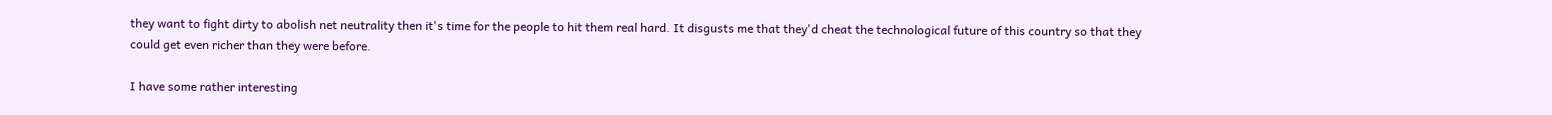they want to fight dirty to abolish net neutrality then it's time for the people to hit them real hard. It disgusts me that they'd cheat the technological future of this country so that they could get even richer than they were before.

I have some rather interesting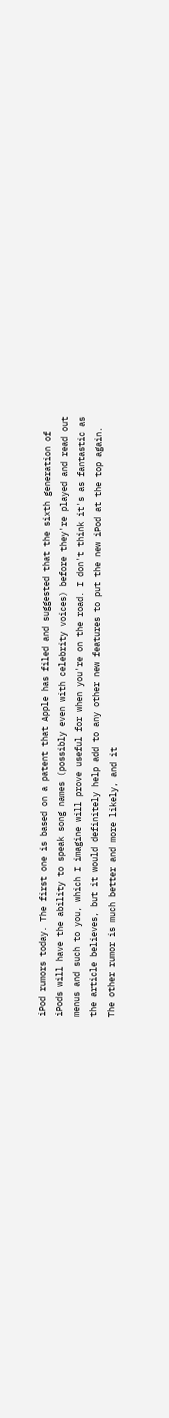iPod rumors today. The first one is based on a patent that Apple has filed and suggested that the sixth generation of iPods will have the ability to speak song names (possibly even with celebrity voices) before they're played and read out menus and such to you, which I imagine will prove useful for when you're on the road. I don't think it's as fantastic as the article believes, but it would definitely help add to any other new features to put the new iPod at the top again. The other rumor is much better and more likely, and it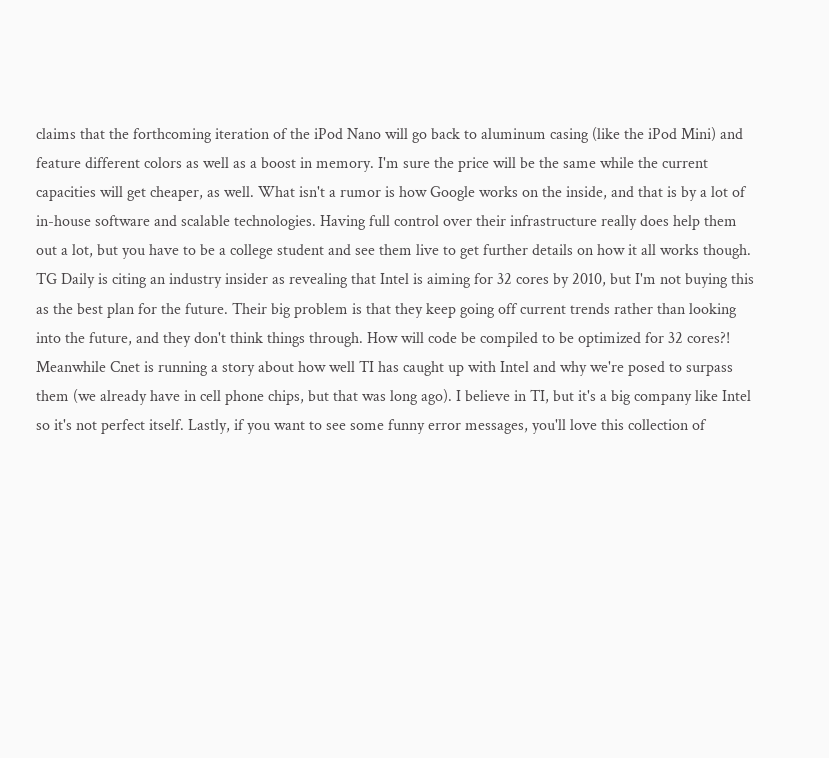claims that the forthcoming iteration of the iPod Nano will go back to aluminum casing (like the iPod Mini) and feature different colors as well as a boost in memory. I'm sure the price will be the same while the current capacities will get cheaper, as well. What isn't a rumor is how Google works on the inside, and that is by a lot of in-house software and scalable technologies. Having full control over their infrastructure really does help them out a lot, but you have to be a college student and see them live to get further details on how it all works though. TG Daily is citing an industry insider as revealing that Intel is aiming for 32 cores by 2010, but I'm not buying this as the best plan for the future. Their big problem is that they keep going off current trends rather than looking into the future, and they don't think things through. How will code be compiled to be optimized for 32 cores?! Meanwhile Cnet is running a story about how well TI has caught up with Intel and why we're posed to surpass them (we already have in cell phone chips, but that was long ago). I believe in TI, but it's a big company like Intel so it's not perfect itself. Lastly, if you want to see some funny error messages, you'll love this collection of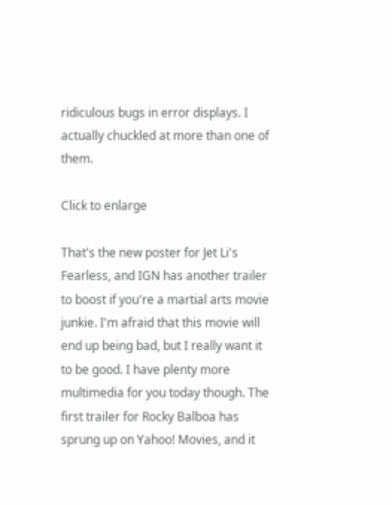ridiculous bugs in error displays. I actually chuckled at more than one of them.

Click to enlarge

That's the new poster for Jet Li's Fearless, and IGN has another trailer to boost if you're a martial arts movie junkie. I'm afraid that this movie will end up being bad, but I really want it to be good. I have plenty more multimedia for you today though. The first trailer for Rocky Balboa has sprung up on Yahoo! Movies, and it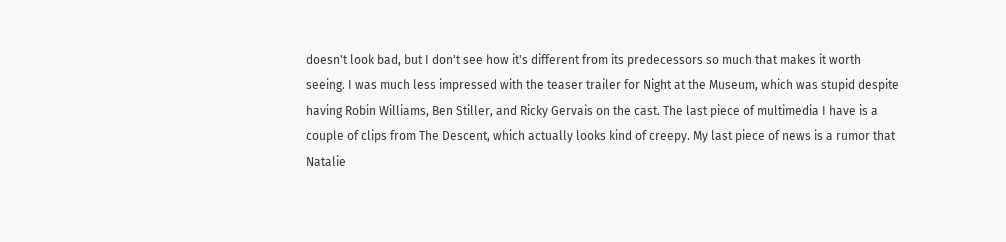doesn't look bad, but I don't see how it's different from its predecessors so much that makes it worth seeing. I was much less impressed with the teaser trailer for Night at the Museum, which was stupid despite having Robin Williams, Ben Stiller, and Ricky Gervais on the cast. The last piece of multimedia I have is a couple of clips from The Descent, which actually looks kind of creepy. My last piece of news is a rumor that Natalie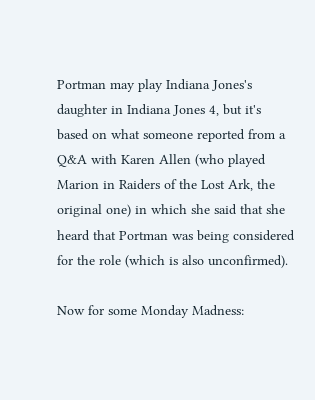Portman may play Indiana Jones's daughter in Indiana Jones 4, but it's based on what someone reported from a Q&A with Karen Allen (who played Marion in Raiders of the Lost Ark, the original one) in which she said that she heard that Portman was being considered for the role (which is also unconfirmed).

Now for some Monday Madness: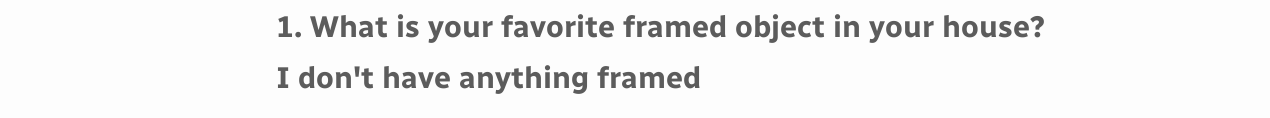1. What is your favorite framed object in your house?
I don't have anything framed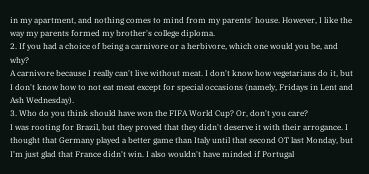in my apartment, and nothing comes to mind from my parents' house. However, I like the way my parents formed my brother's college diploma.
2. If you had a choice of being a carnivore or a herbivore, which one would you be, and why?
A carnivore because I really can't live without meat. I don't know how vegetarians do it, but I don't know how to not eat meat except for special occasions (namely, Fridays in Lent and Ash Wednesday).
3. Who do you think should have won the FIFA World Cup? Or, don't you care?
I was rooting for Brazil, but they proved that they didn't deserve it with their arrogance. I thought that Germany played a better game than Italy until that second OT last Monday, but I'm just glad that France didn't win. I also wouldn't have minded if Portugal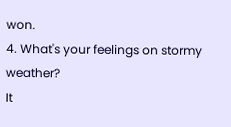won.
4. What's your feelings on stormy weather?
It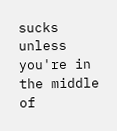sucks unless you're in the middle of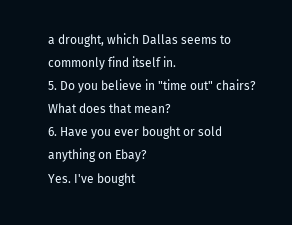a drought, which Dallas seems to commonly find itself in.
5. Do you believe in "time out" chairs?
What does that mean?
6. Have you ever bought or sold anything on Ebay?
Yes. I've bought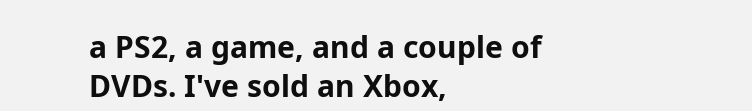a PS2, a game, and a couple of DVDs. I've sold an Xbox,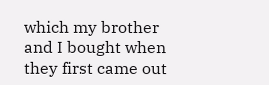which my brother and I bought when they first came out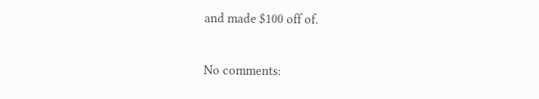and made $100 off of.

No comments: